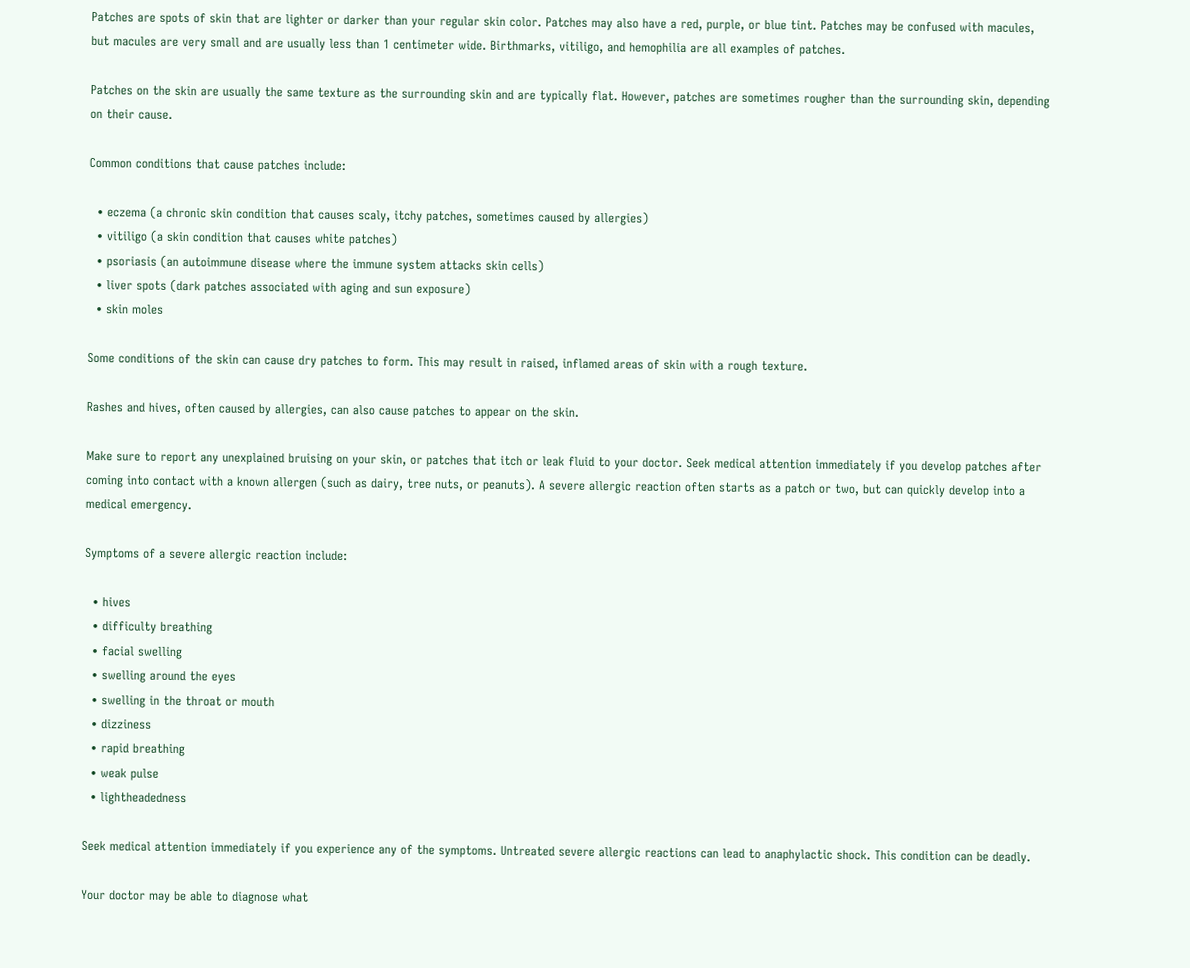Patches are spots of skin that are lighter or darker than your regular skin color. Patches may also have a red, purple, or blue tint. Patches may be confused with macules, but macules are very small and are usually less than 1 centimeter wide. Birthmarks, vitiligo, and hemophilia are all examples of patches.

Patches on the skin are usually the same texture as the surrounding skin and are typically flat. However, patches are sometimes rougher than the surrounding skin, depending on their cause.

Common conditions that cause patches include:

  • eczema (a chronic skin condition that causes scaly, itchy patches, sometimes caused by allergies)
  • vitiligo (a skin condition that causes white patches)
  • psoriasis (an autoimmune disease where the immune system attacks skin cells)
  • liver spots (dark patches associated with aging and sun exposure)
  • skin moles

Some conditions of the skin can cause dry patches to form. This may result in raised, inflamed areas of skin with a rough texture.

Rashes and hives, often caused by allergies, can also cause patches to appear on the skin.

Make sure to report any unexplained bruising on your skin, or patches that itch or leak fluid to your doctor. Seek medical attention immediately if you develop patches after coming into contact with a known allergen (such as dairy, tree nuts, or peanuts). A severe allergic reaction often starts as a patch or two, but can quickly develop into a medical emergency.

Symptoms of a severe allergic reaction include:

  • hives
  • difficulty breathing
  • facial swelling
  • swelling around the eyes
  • swelling in the throat or mouth
  • dizziness
  • rapid breathing
  • weak pulse
  • lightheadedness

Seek medical attention immediately if you experience any of the symptoms. Untreated severe allergic reactions can lead to anaphylactic shock. This condition can be deadly.

Your doctor may be able to diagnose what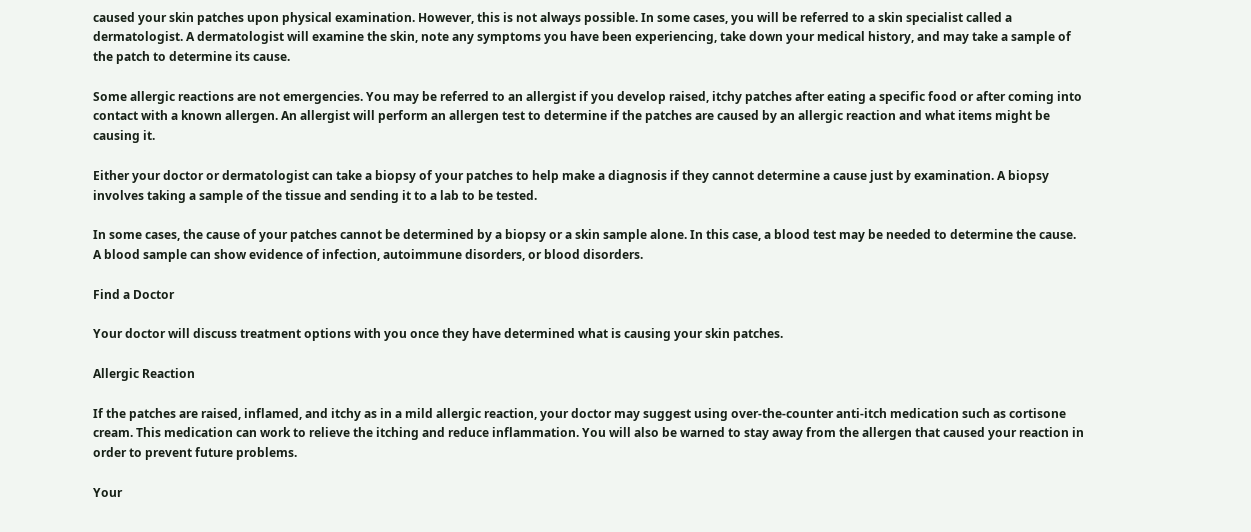caused your skin patches upon physical examination. However, this is not always possible. In some cases, you will be referred to a skin specialist called a dermatologist. A dermatologist will examine the skin, note any symptoms you have been experiencing, take down your medical history, and may take a sample of the patch to determine its cause.

Some allergic reactions are not emergencies. You may be referred to an allergist if you develop raised, itchy patches after eating a specific food or after coming into contact with a known allergen. An allergist will perform an allergen test to determine if the patches are caused by an allergic reaction and what items might be causing it.

Either your doctor or dermatologist can take a biopsy of your patches to help make a diagnosis if they cannot determine a cause just by examination. A biopsy involves taking a sample of the tissue and sending it to a lab to be tested.

In some cases, the cause of your patches cannot be determined by a biopsy or a skin sample alone. In this case, a blood test may be needed to determine the cause. A blood sample can show evidence of infection, autoimmune disorders, or blood disorders.

Find a Doctor

Your doctor will discuss treatment options with you once they have determined what is causing your skin patches.

Allergic Reaction

If the patches are raised, inflamed, and itchy as in a mild allergic reaction, your doctor may suggest using over-the-counter anti-itch medication such as cortisone cream. This medication can work to relieve the itching and reduce inflammation. You will also be warned to stay away from the allergen that caused your reaction in order to prevent future problems.

Your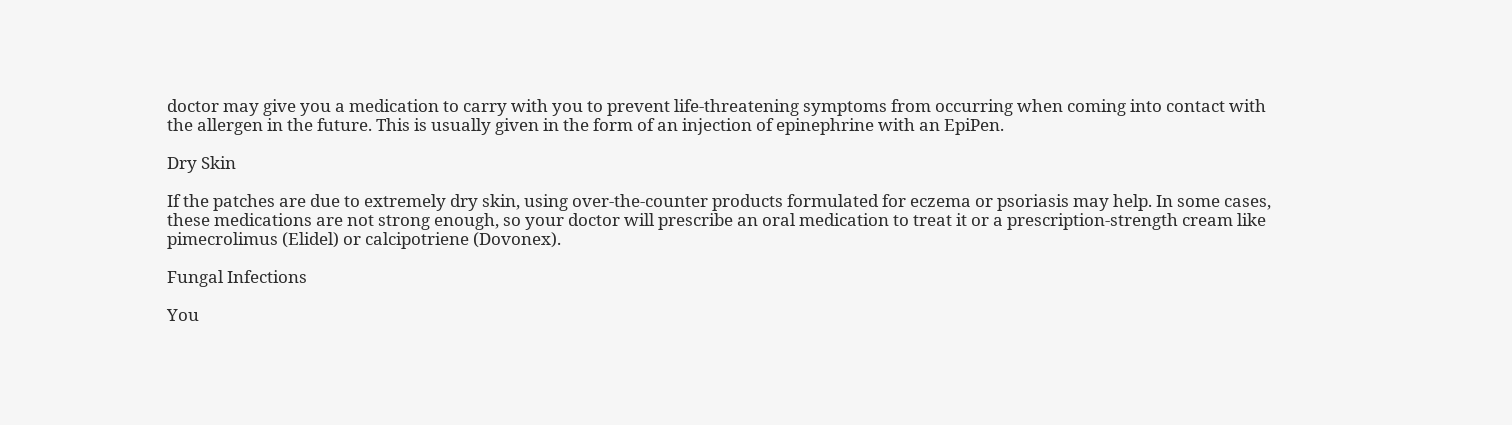doctor may give you a medication to carry with you to prevent life-threatening symptoms from occurring when coming into contact with the allergen in the future. This is usually given in the form of an injection of epinephrine with an EpiPen.

Dry Skin

If the patches are due to extremely dry skin, using over-the-counter products formulated for eczema or psoriasis may help. In some cases, these medications are not strong enough, so your doctor will prescribe an oral medication to treat it or a prescription-strength cream like pimecrolimus (Elidel) or calcipotriene (Dovonex).

Fungal Infections

You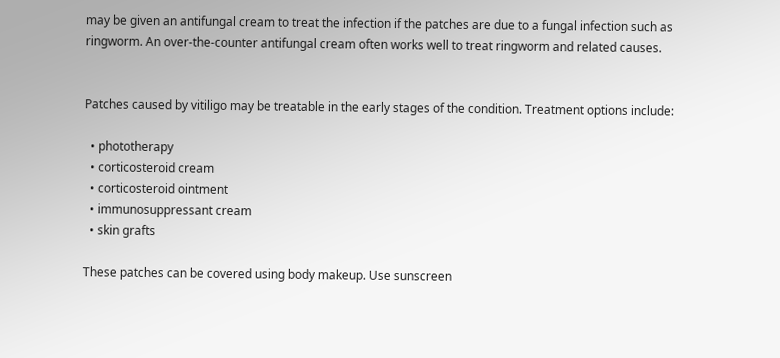may be given an antifungal cream to treat the infection if the patches are due to a fungal infection such as ringworm. An over-the-counter antifungal cream often works well to treat ringworm and related causes.


Patches caused by vitiligo may be treatable in the early stages of the condition. Treatment options include:

  • phototherapy
  • corticosteroid cream
  • corticosteroid ointment
  • immunosuppressant cream
  • skin grafts

These patches can be covered using body makeup. Use sunscreen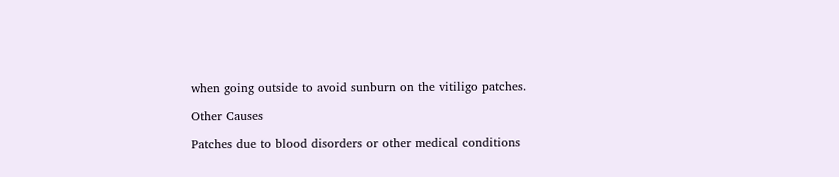when going outside to avoid sunburn on the vitiligo patches.

Other Causes

Patches due to blood disorders or other medical conditions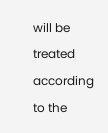will be treated according to the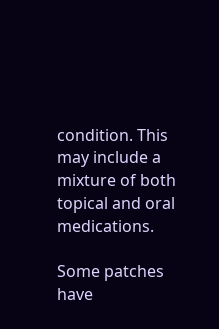condition. This may include a mixture of both topical and oral medications.

Some patches have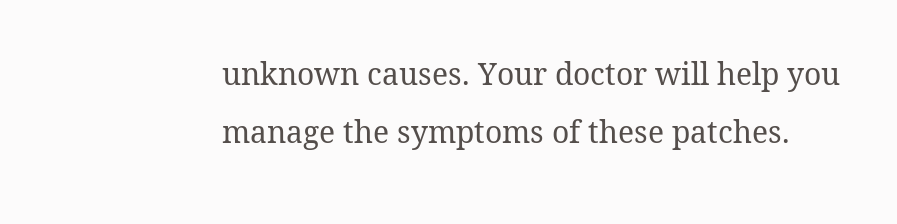unknown causes. Your doctor will help you manage the symptoms of these patches.